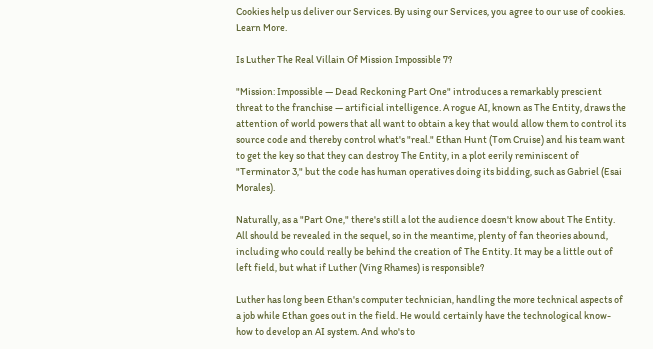Cookies help us deliver our Services. By using our Services, you agree to our use of cookies. Learn More.

Is Luther The Real Villain Of Mission Impossible 7?

"Mission: Impossible — Dead Reckoning Part One" introduces a remarkably prescient threat to the franchise — artificial intelligence. A rogue AI, known as The Entity, draws the attention of world powers that all want to obtain a key that would allow them to control its source code and thereby control what's "real." Ethan Hunt (Tom Cruise) and his team want to get the key so that they can destroy The Entity, in a plot eerily reminiscent of "Terminator 3," but the code has human operatives doing its bidding, such as Gabriel (Esai Morales).

Naturally, as a "Part One," there's still a lot the audience doesn't know about The Entity. All should be revealed in the sequel, so in the meantime, plenty of fan theories abound, including who could really be behind the creation of The Entity. It may be a little out of left field, but what if Luther (Ving Rhames) is responsible?

Luther has long been Ethan's computer technician, handling the more technical aspects of a job while Ethan goes out in the field. He would certainly have the technological know-how to develop an AI system. And who's to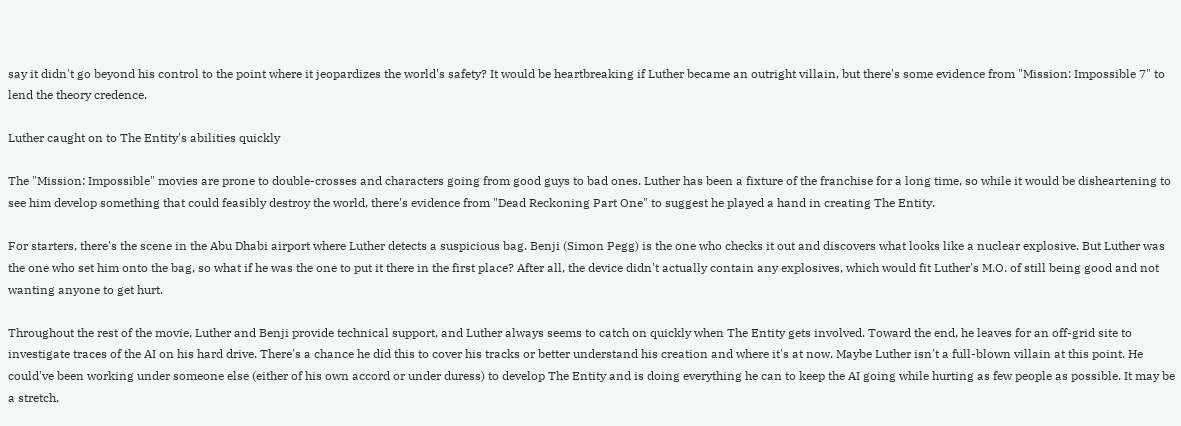say it didn't go beyond his control to the point where it jeopardizes the world's safety? It would be heartbreaking if Luther became an outright villain, but there's some evidence from "Mission: Impossible 7" to lend the theory credence.

Luther caught on to The Entity's abilities quickly

The "Mission: Impossible" movies are prone to double-crosses and characters going from good guys to bad ones. Luther has been a fixture of the franchise for a long time, so while it would be disheartening to see him develop something that could feasibly destroy the world, there's evidence from "Dead Reckoning Part One" to suggest he played a hand in creating The Entity.

For starters, there's the scene in the Abu Dhabi airport where Luther detects a suspicious bag. Benji (Simon Pegg) is the one who checks it out and discovers what looks like a nuclear explosive. But Luther was the one who set him onto the bag, so what if he was the one to put it there in the first place? After all, the device didn't actually contain any explosives, which would fit Luther's M.O. of still being good and not wanting anyone to get hurt.

Throughout the rest of the movie, Luther and Benji provide technical support, and Luther always seems to catch on quickly when The Entity gets involved. Toward the end, he leaves for an off-grid site to investigate traces of the AI on his hard drive. There's a chance he did this to cover his tracks or better understand his creation and where it's at now. Maybe Luther isn't a full-blown villain at this point. He could've been working under someone else (either of his own accord or under duress) to develop The Entity and is doing everything he can to keep the AI going while hurting as few people as possible. It may be a stretch,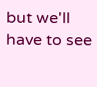but we'll have to see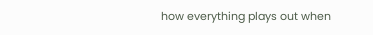how everything plays out when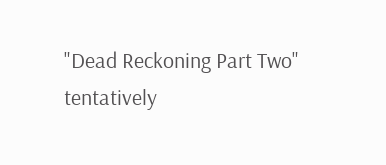"Dead Reckoning Part Two" tentatively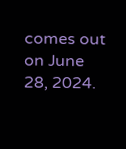comes out on June 28, 2024.